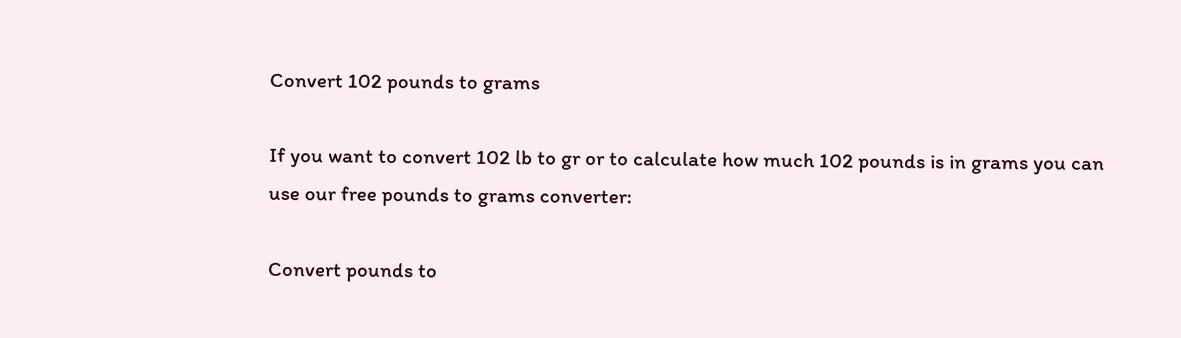Convert 102 pounds to grams

If you want to convert 102 lb to gr or to calculate how much 102 pounds is in grams you can use our free pounds to grams converter:

Convert pounds to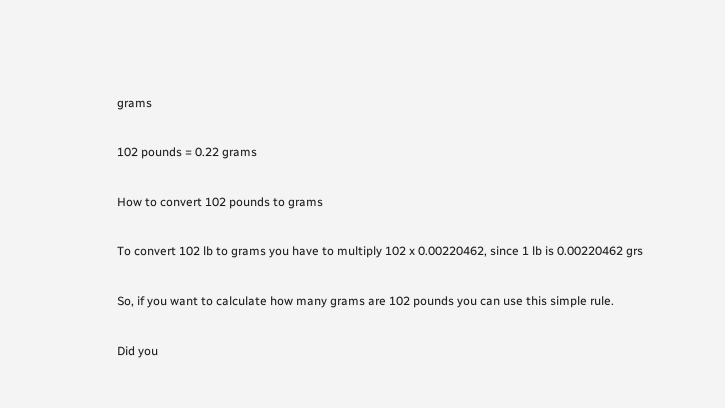grams

102 pounds = 0.22 grams

How to convert 102 pounds to grams

To convert 102 lb to grams you have to multiply 102 x 0.00220462, since 1 lb is 0.00220462 grs

So, if you want to calculate how many grams are 102 pounds you can use this simple rule.

Did you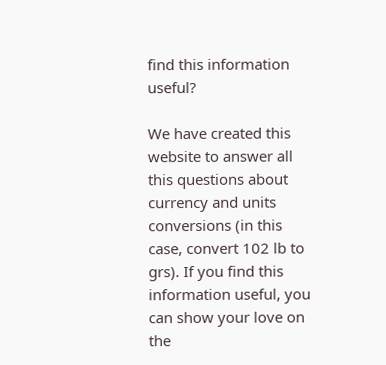find this information useful?

We have created this website to answer all this questions about currency and units conversions (in this case, convert 102 lb to grs). If you find this information useful, you can show your love on the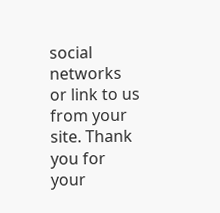social networks or link to us from your site. Thank you for your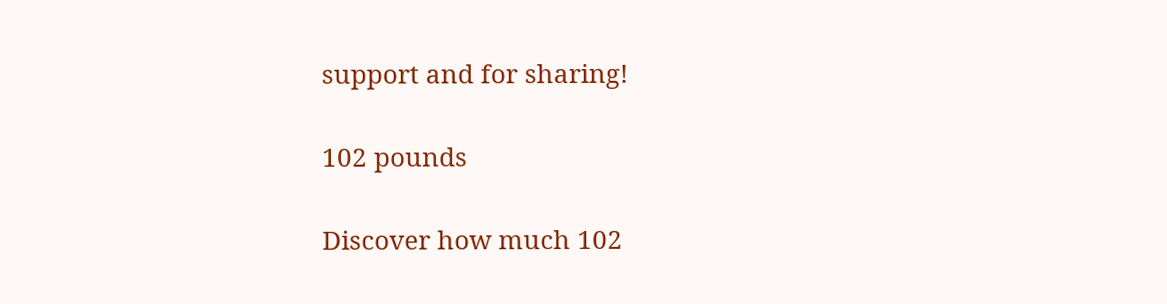support and for sharing!

102 pounds

Discover how much 102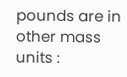pounds are in other mass units :